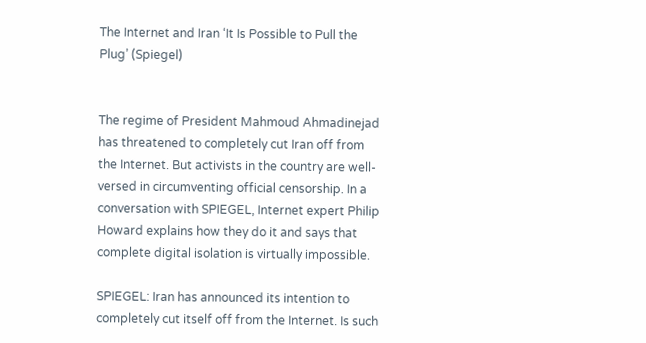The Internet and Iran ‘It Is Possible to Pull the Plug’ (Spiegel)


The regime of President Mahmoud Ahmadinejad has threatened to completely cut Iran off from the Internet. But activists in the country are well-versed in circumventing official censorship. In a conversation with SPIEGEL, Internet expert Philip Howard explains how they do it and says that complete digital isolation is virtually impossible.

SPIEGEL: Iran has announced its intention to completely cut itself off from the Internet. Is such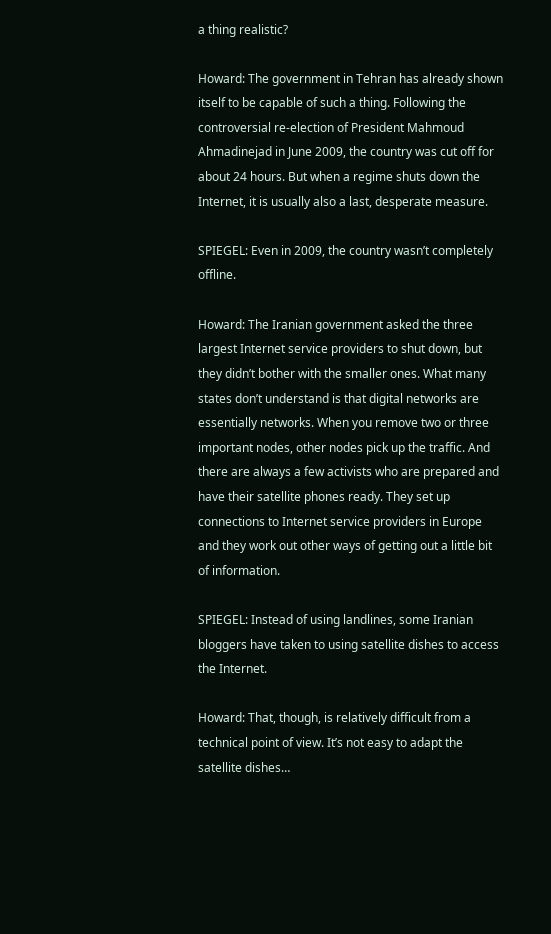a thing realistic?

Howard: The government in Tehran has already shown itself to be capable of such a thing. Following the controversial re-election of President Mahmoud Ahmadinejad in June 2009, the country was cut off for about 24 hours. But when a regime shuts down the Internet, it is usually also a last, desperate measure.

SPIEGEL: Even in 2009, the country wasn’t completely offline.

Howard: The Iranian government asked the three largest Internet service providers to shut down, but they didn’t bother with the smaller ones. What many states don’t understand is that digital networks are essentially networks. When you remove two or three important nodes, other nodes pick up the traffic. And there are always a few activists who are prepared and have their satellite phones ready. They set up connections to Internet service providers in Europe and they work out other ways of getting out a little bit of information.

SPIEGEL: Instead of using landlines, some Iranian bloggers have taken to using satellite dishes to access the Internet.

Howard: That, though, is relatively difficult from a technical point of view. It’s not easy to adapt the satellite dishes…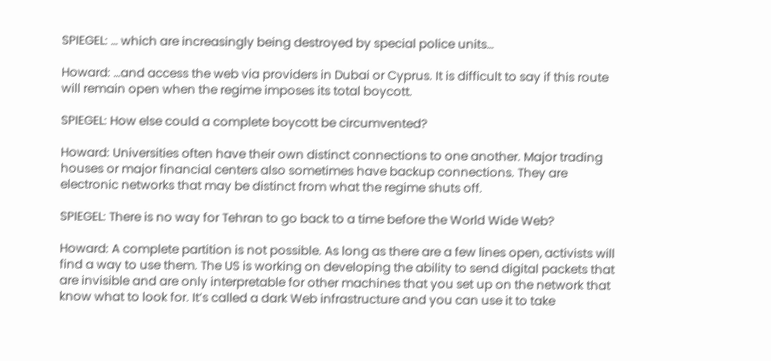SPIEGEL: … which are increasingly being destroyed by special police units…

Howard: …and access the web via providers in Dubai or Cyprus. It is difficult to say if this route will remain open when the regime imposes its total boycott.

SPIEGEL: How else could a complete boycott be circumvented?

Howard: Universities often have their own distinct connections to one another. Major trading houses or major financial centers also sometimes have backup connections. They are electronic networks that may be distinct from what the regime shuts off.

SPIEGEL: There is no way for Tehran to go back to a time before the World Wide Web?

Howard: A complete partition is not possible. As long as there are a few lines open, activists will find a way to use them. The US is working on developing the ability to send digital packets that are invisible and are only interpretable for other machines that you set up on the network that know what to look for. It’s called a dark Web infrastructure and you can use it to take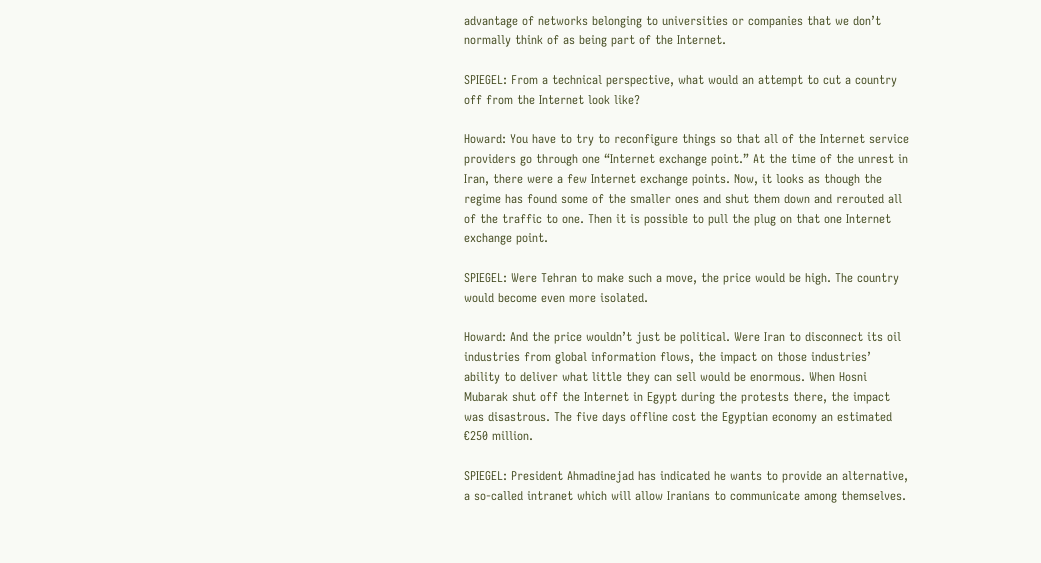advantage of networks belonging to universities or companies that we don’t normally think of as being part of the Internet.

SPIEGEL: From a technical perspective, what would an attempt to cut a country off from the Internet look like?

Howard: You have to try to reconfigure things so that all of the Internet service providers go through one “Internet exchange point.” At the time of the unrest in Iran, there were a few Internet exchange points. Now, it looks as though the regime has found some of the smaller ones and shut them down and rerouted all of the traffic to one. Then it is possible to pull the plug on that one Internet exchange point.

SPIEGEL: Were Tehran to make such a move, the price would be high. The country would become even more isolated.

Howard: And the price wouldn’t just be political. Were Iran to disconnect its oil industries from global information flows, the impact on those industries’ ability to deliver what little they can sell would be enormous. When Hosni Mubarak shut off the Internet in Egypt during the protests there, the impact was disastrous. The five days offline cost the Egyptian economy an estimated €250 million.

SPIEGEL: President Ahmadinejad has indicated he wants to provide an alternative, a so-called intranet which will allow Iranians to communicate among themselves.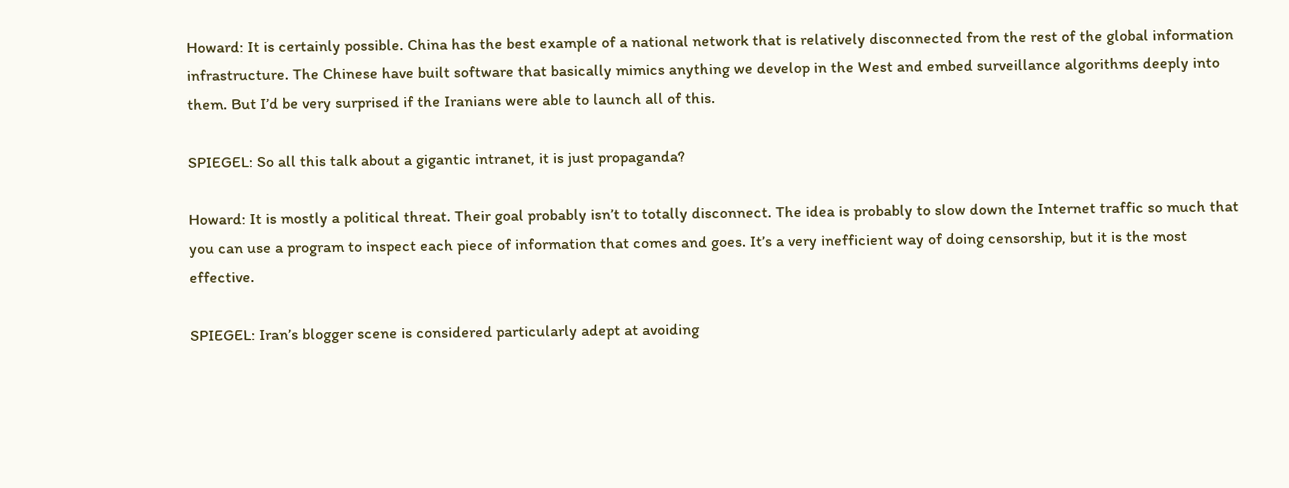Howard: It is certainly possible. China has the best example of a national network that is relatively disconnected from the rest of the global information infrastructure. The Chinese have built software that basically mimics anything we develop in the West and embed surveillance algorithms deeply into them. But I’d be very surprised if the Iranians were able to launch all of this.

SPIEGEL: So all this talk about a gigantic intranet, it is just propaganda?

Howard: It is mostly a political threat. Their goal probably isn’t to totally disconnect. The idea is probably to slow down the Internet traffic so much that you can use a program to inspect each piece of information that comes and goes. It’s a very inefficient way of doing censorship, but it is the most effective.

SPIEGEL: Iran’s blogger scene is considered particularly adept at avoiding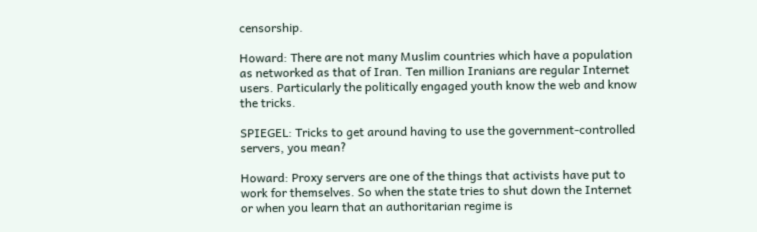censorship.

Howard: There are not many Muslim countries which have a population as networked as that of Iran. Ten million Iranians are regular Internet users. Particularly the politically engaged youth know the web and know the tricks.

SPIEGEL: Tricks to get around having to use the government-controlled servers, you mean?

Howard: Proxy servers are one of the things that activists have put to work for themselves. So when the state tries to shut down the Internet or when you learn that an authoritarian regime is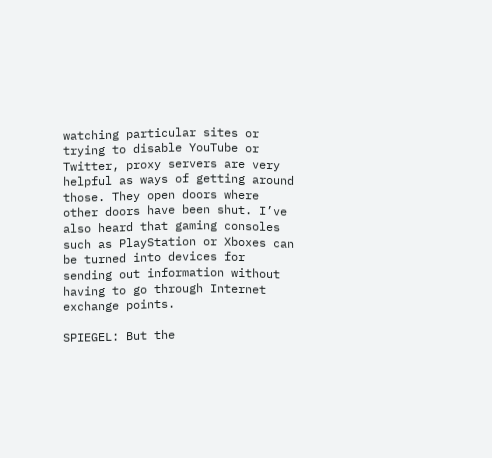watching particular sites or trying to disable YouTube or Twitter, proxy servers are very helpful as ways of getting around those. They open doors where other doors have been shut. I’ve also heard that gaming consoles such as PlayStation or Xboxes can be turned into devices for sending out information without having to go through Internet exchange points.

SPIEGEL: But the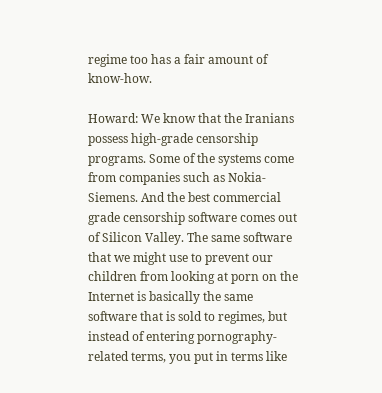regime too has a fair amount of know-how.

Howard: We know that the Iranians possess high-grade censorship programs. Some of the systems come from companies such as Nokia-Siemens. And the best commercial grade censorship software comes out of Silicon Valley. The same software that we might use to prevent our children from looking at porn on the Internet is basically the same software that is sold to regimes, but instead of entering pornography-related terms, you put in terms like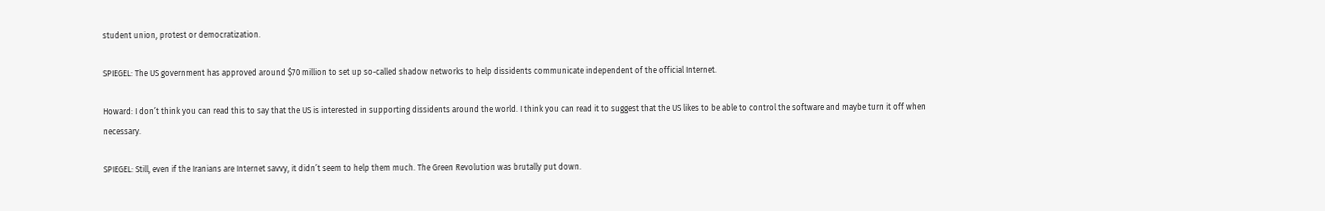student union, protest or democratization.

SPIEGEL: The US government has approved around $70 million to set up so-called shadow networks to help dissidents communicate independent of the official Internet.

Howard: I don’t think you can read this to say that the US is interested in supporting dissidents around the world. I think you can read it to suggest that the US likes to be able to control the software and maybe turn it off when necessary.

SPIEGEL: Still, even if the Iranians are Internet savvy, it didn’t seem to help them much. The Green Revolution was brutally put down.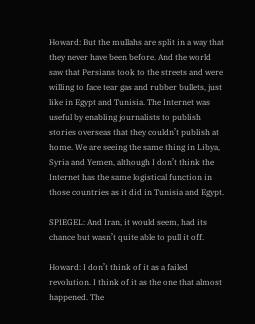Howard: But the mullahs are split in a way that they never have been before. And the world saw that Persians took to the streets and were willing to face tear gas and rubber bullets, just like in Egypt and Tunisia. The Internet was useful by enabling journalists to publish stories overseas that they couldn’t publish at home. We are seeing the same thing in Libya, Syria and Yemen, although I don’t think the Internet has the same logistical function in those countries as it did in Tunisia and Egypt.

SPIEGEL: And Iran, it would seem, had its chance but wasn’t quite able to pull it off.

Howard: I don’t think of it as a failed revolution. I think of it as the one that almost happened. The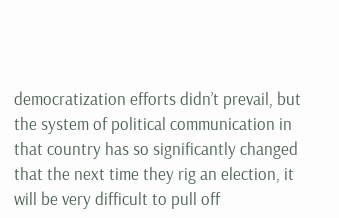democratization efforts didn’t prevail, but the system of political communication in that country has so significantly changed that the next time they rig an election, it will be very difficult to pull off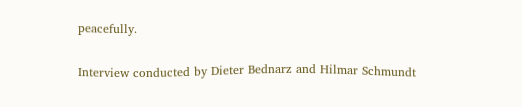peacefully.

Interview conducted by Dieter Bednarz and Hilmar Schmundt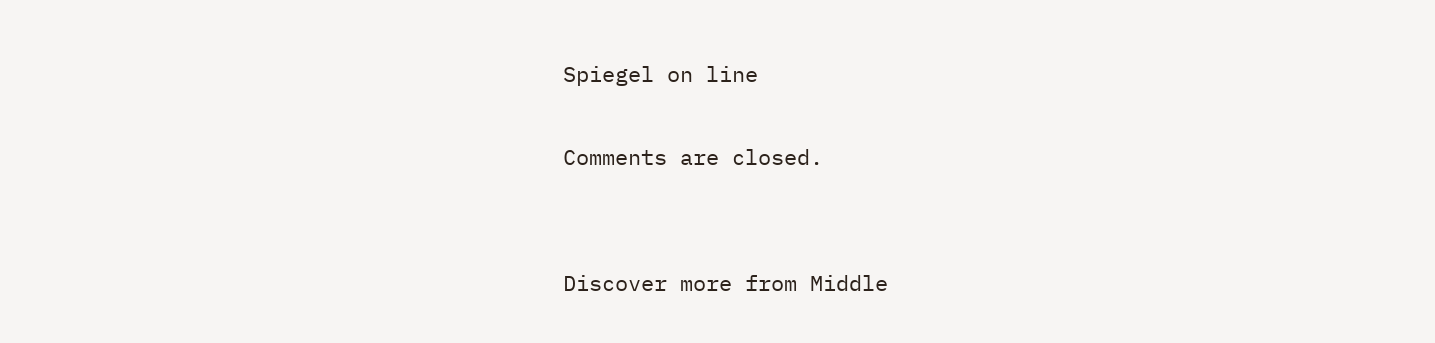Spiegel on line

Comments are closed.


Discover more from Middle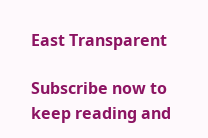East Transparent

Subscribe now to keep reading and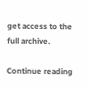get access to the full archive.

Continue reading